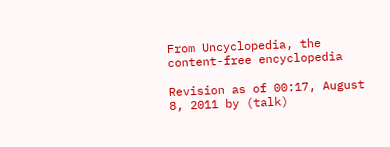From Uncyclopedia, the content-free encyclopedia

Revision as of 00:17, August 8, 2011 by (talk)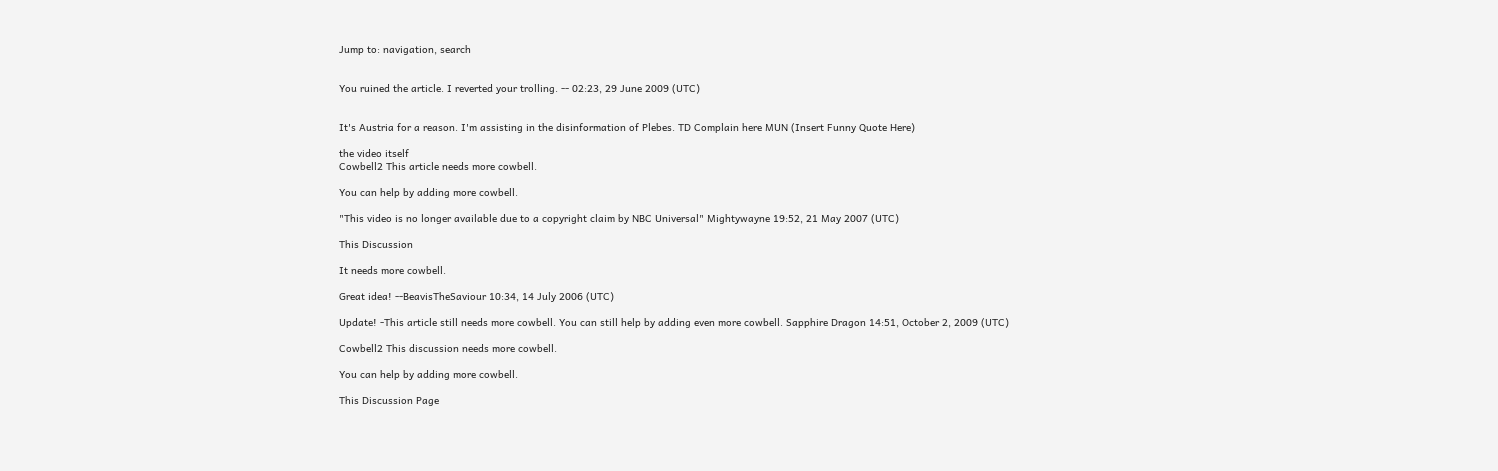Jump to: navigation, search


You ruined the article. I reverted your trolling. -- 02:23, 29 June 2009 (UTC)


It's Austria for a reason. I'm assisting in the disinformation of Plebes. TD Complain here MUN (Insert Funny Quote Here)

the video itself
Cowbell2 This article needs more cowbell.

You can help by adding more cowbell.

"This video is no longer available due to a copyright claim by NBC Universal" Mightywayne 19:52, 21 May 2007 (UTC)

This Discussion

It needs more cowbell.

Great idea! --BeavisTheSaviour 10:34, 14 July 2006 (UTC)

Update! -This article still needs more cowbell. You can still help by adding even more cowbell. Sapphire Dragon 14:51, October 2, 2009 (UTC)

Cowbell2 This discussion needs more cowbell.

You can help by adding more cowbell.

This Discussion Page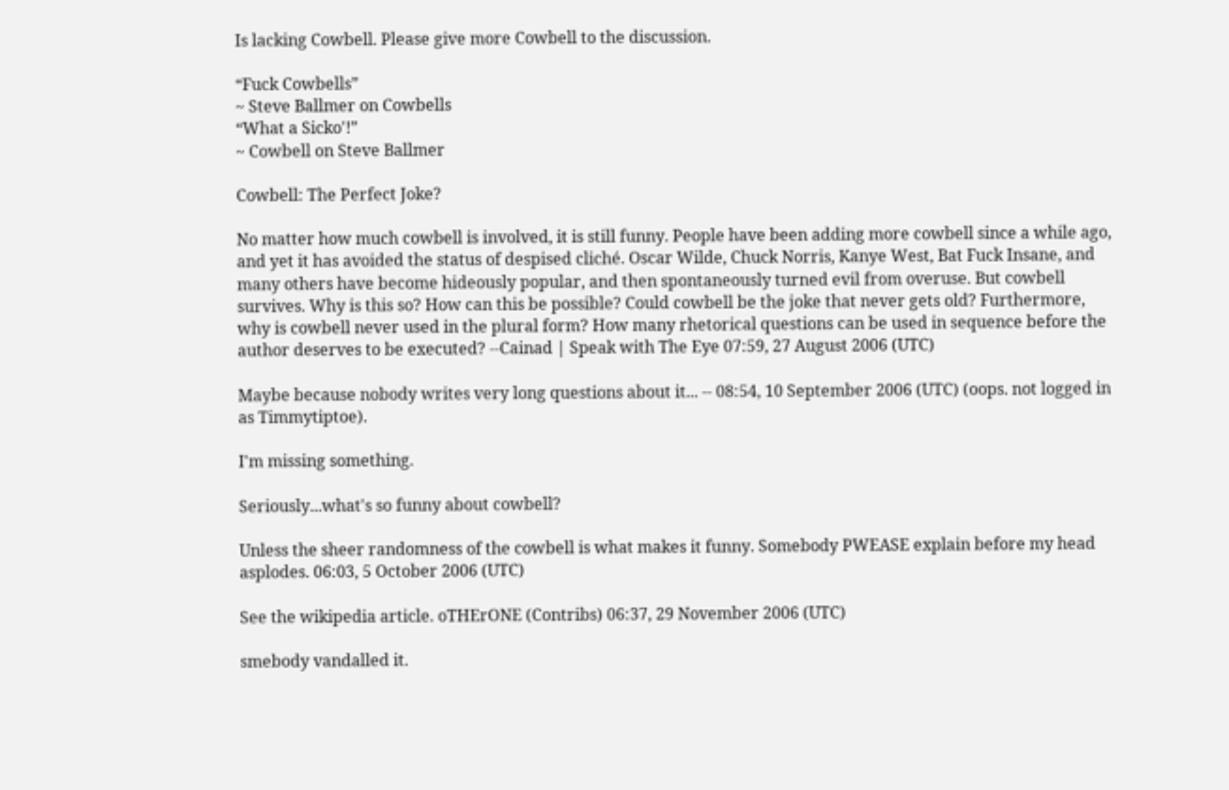Is lacking Cowbell. Please give more Cowbell to the discussion.

“Fuck Cowbells”
~ Steve Ballmer on Cowbells
“What a Sicko'!”
~ Cowbell on Steve Ballmer

Cowbell: The Perfect Joke?

No matter how much cowbell is involved, it is still funny. People have been adding more cowbell since a while ago, and yet it has avoided the status of despised cliché. Oscar Wilde, Chuck Norris, Kanye West, Bat Fuck Insane, and many others have become hideously popular, and then spontaneously turned evil from overuse. But cowbell survives. Why is this so? How can this be possible? Could cowbell be the joke that never gets old? Furthermore, why is cowbell never used in the plural form? How many rhetorical questions can be used in sequence before the author deserves to be executed? --Cainad | Speak with The Eye 07:59, 27 August 2006 (UTC)

Maybe because nobody writes very long questions about it... -- 08:54, 10 September 2006 (UTC) (oops. not logged in as Timmytiptoe).

I'm missing something.

Seriously...what's so funny about cowbell?

Unless the sheer randomness of the cowbell is what makes it funny. Somebody PWEASE explain before my head asplodes. 06:03, 5 October 2006 (UTC)

See the wikipedia article. oTHErONE (Contribs) 06:37, 29 November 2006 (UTC)

smebody vandalled it.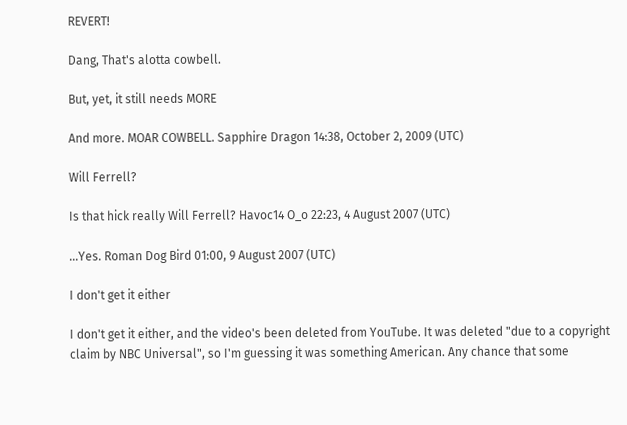REVERT!

Dang, That's alotta cowbell.

But, yet, it still needs MORE

And more. MOAR COWBELL. Sapphire Dragon 14:38, October 2, 2009 (UTC)

Will Ferrell?

Is that hick really Will Ferrell? Havoc14 O_o 22:23, 4 August 2007 (UTC)

...Yes. Roman Dog Bird 01:00, 9 August 2007 (UTC)

I don't get it either

I don't get it either, and the video's been deleted from YouTube. It was deleted "due to a copyright claim by NBC Universal", so I'm guessing it was something American. Any chance that some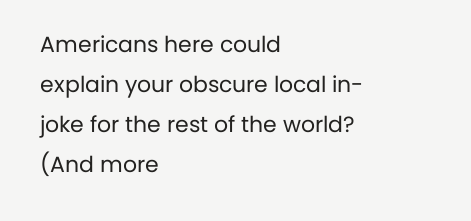Americans here could explain your obscure local in-joke for the rest of the world? (And more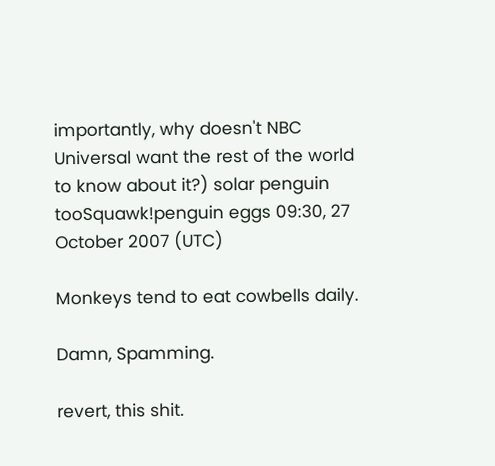importantly, why doesn't NBC Universal want the rest of the world to know about it?) solar penguin tooSquawk!penguin eggs 09:30, 27 October 2007 (UTC)

Monkeys tend to eat cowbells daily.

Damn, Spamming.

revert, this shit.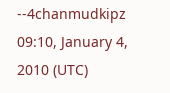--4chanmudkipz 09:10, January 4, 2010 (UTC)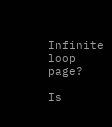Infinite loop page?

Is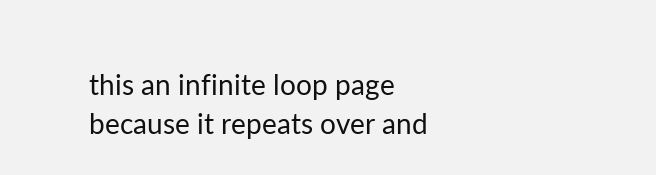this an infinite loop page because it repeats over and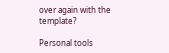over again with the template?

Personal tools